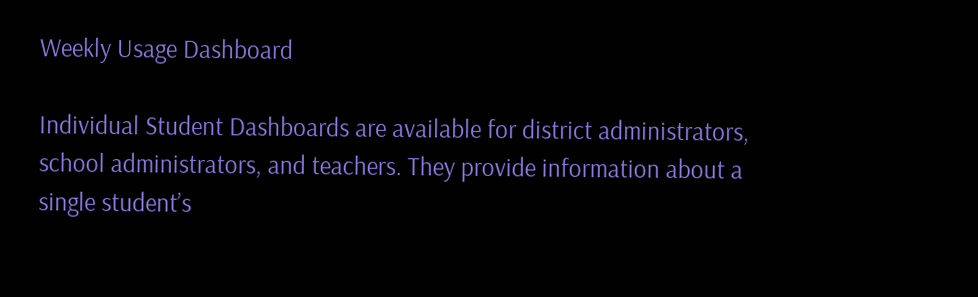Weekly Usage Dashboard

Individual Student Dashboards are available for district administrators, school administrators, and teachers. They provide information about a single student’s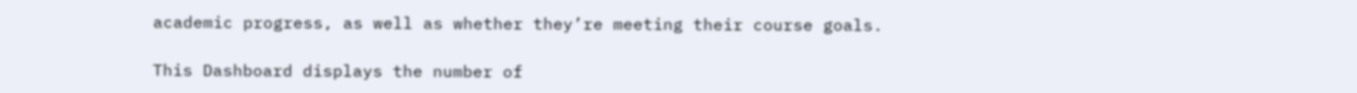academic progress, as well as whether they’re meeting their course goals.

This Dashboard displays the number of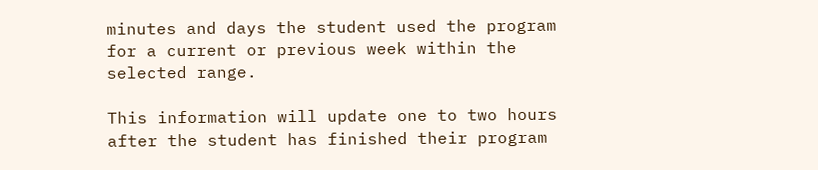minutes and days the student used the program for a current or previous week within the selected range.

This information will update one to two hours after the student has finished their program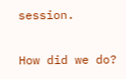session.

How did we do?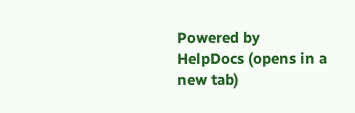Powered by HelpDocs (opens in a new tab)